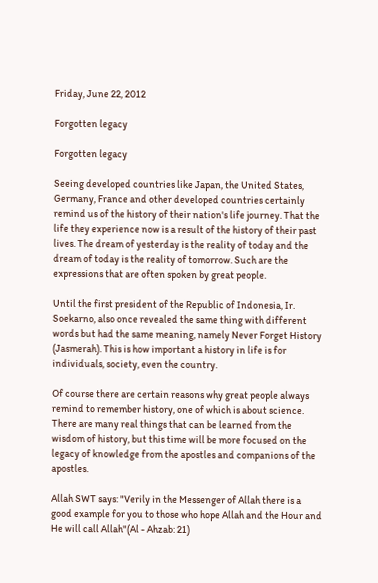Friday, June 22, 2012

Forgotten legacy

Forgotten legacy

Seeing developed countries like Japan, the United States, Germany, France and other developed countries certainly remind us of the history of their nation's life journey. That the life they experience now is a result of the history of their past lives. The dream of yesterday is the reality of today and the dream of today is the reality of tomorrow. Such are the expressions that are often spoken by great people.

Until the first president of the Republic of Indonesia, Ir. Soekarno, also once revealed the same thing with different words but had the same meaning, namely Never Forget History (Jasmerah). This is how important a history in life is for individuals, society, even the country.

Of course there are certain reasons why great people always remind to remember history, one of which is about science. There are many real things that can be learned from the wisdom of history, but this time will be more focused on the legacy of knowledge from the apostles and companions of the apostles.

Allah SWT says: "Verily in the Messenger of Allah there is a good example for you to those who hope Allah and the Hour and He will call Allah"(Al - Ahzab: 21)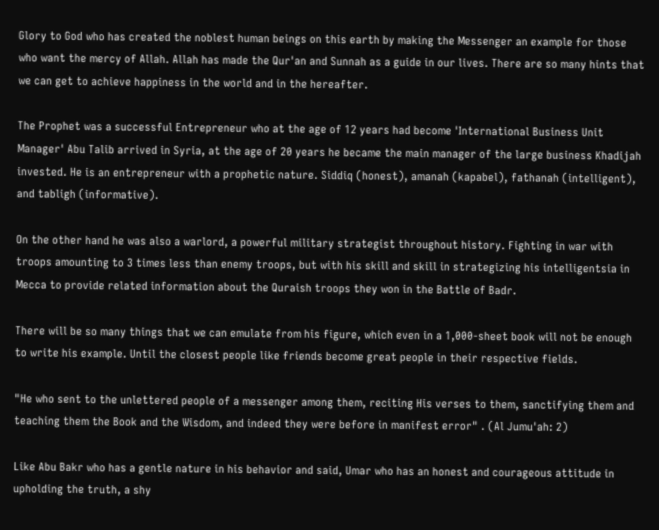Glory to God who has created the noblest human beings on this earth by making the Messenger an example for those who want the mercy of Allah. Allah has made the Qur'an and Sunnah as a guide in our lives. There are so many hints that we can get to achieve happiness in the world and in the hereafter.

The Prophet was a successful Entrepreneur who at the age of 12 years had become 'International Business Unit Manager' Abu Talib arrived in Syria, at the age of 20 years he became the main manager of the large business Khadijah invested. He is an entrepreneur with a prophetic nature. Siddiq (honest), amanah (kapabel), fathanah (intelligent), and tabligh (informative).

On the other hand he was also a warlord, a powerful military strategist throughout history. Fighting in war with troops amounting to 3 times less than enemy troops, but with his skill and skill in strategizing his intelligentsia in Mecca to provide related information about the Quraish troops they won in the Battle of Badr.

There will be so many things that we can emulate from his figure, which even in a 1,000-sheet book will not be enough to write his example. Until the closest people like friends become great people in their respective fields.

"He who sent to the unlettered people of a messenger among them, reciting His verses to them, sanctifying them and teaching them the Book and the Wisdom, and indeed they were before in manifest error" . (Al Jumu'ah: 2)

Like Abu Bakr who has a gentle nature in his behavior and said, Umar who has an honest and courageous attitude in upholding the truth, a shy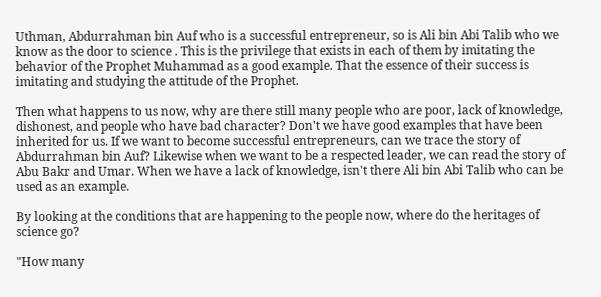Uthman, Abdurrahman bin Auf who is a successful entrepreneur, so is Ali bin Abi Talib who we know as the door to science . This is the privilege that exists in each of them by imitating the behavior of the Prophet Muhammad as a good example. That the essence of their success is imitating and studying the attitude of the Prophet.

Then what happens to us now, why are there still many people who are poor, lack of knowledge, dishonest, and people who have bad character? Don't we have good examples that have been inherited for us. If we want to become successful entrepreneurs, can we trace the story of Abdurrahman bin Auf? Likewise when we want to be a respected leader, we can read the story of Abu Bakr and Umar. When we have a lack of knowledge, isn't there Ali bin Abi Talib who can be used as an example.

By looking at the conditions that are happening to the people now, where do the heritages of science go?

"How many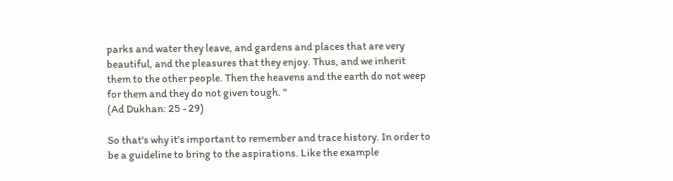parks and water they leave, and gardens and places that are very beautiful, and the pleasures that they enjoy. Thus, and we inherit them to the other people. Then the heavens and the earth do not weep for them and they do not given tough. "
(Ad Dukhan: 25 - 29)

So that's why it's important to remember and trace history. In order to be a guideline to bring to the aspirations. Like the example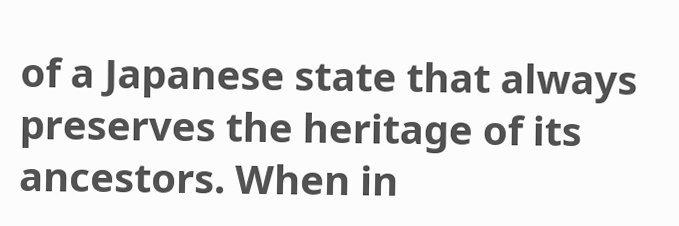of a Japanese state that always preserves the heritage of its ancestors. When in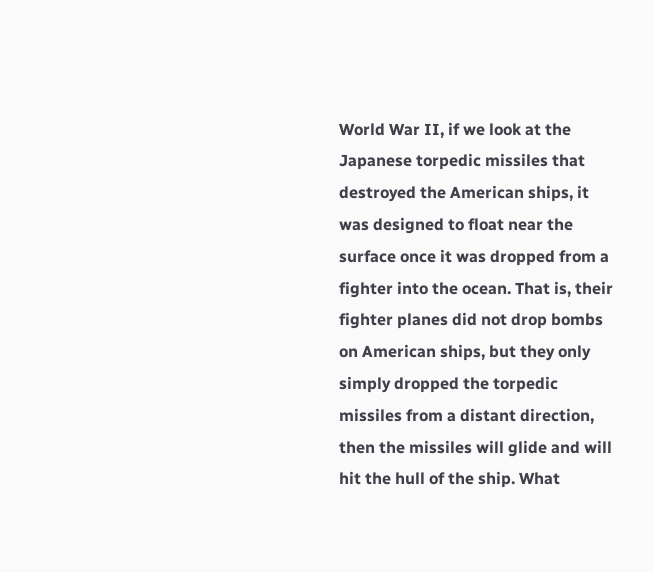World War II, if we look at the Japanese torpedic missiles that destroyed the American ships, it was designed to float near the surface once it was dropped from a fighter into the ocean. That is, their fighter planes did not drop bombs on American ships, but they only simply dropped the torpedic missiles from a distant direction, then the missiles will glide and will hit the hull of the ship. What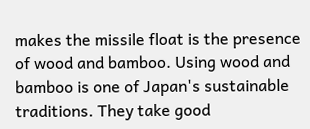makes the missile float is the presence of wood and bamboo. Using wood and bamboo is one of Japan's sustainable traditions. They take good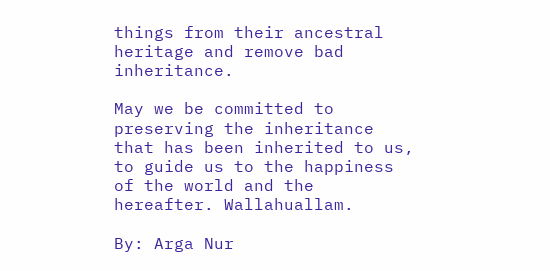things from their ancestral heritage and remove bad inheritance.

May we be committed to preserving the inheritance that has been inherited to us, to guide us to the happiness of the world and the hereafter. Wallahuallam.

By: Arga Nur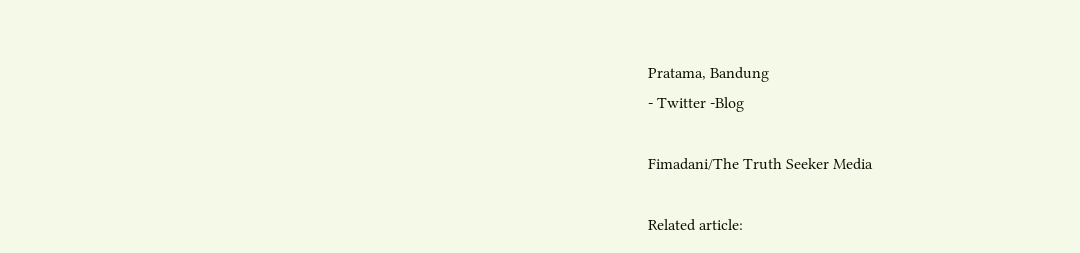Pratama, Bandung
- Twitter -Blog

Fimadani/The Truth Seeker Media

Related article: